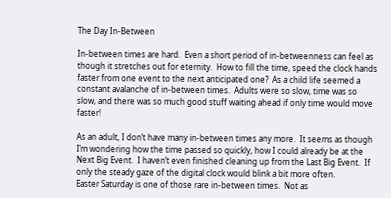The Day In-Between

In-between times are hard.  Even a short period of in-betweenness can feel as though it stretches out for eternity.  How to fill the time, speed the clock hands faster from one event to the next anticipated one?  As a child life seemed a constant avalanche of in-between times.  Adults were so slow, time was so slow, and there was so much good stuff waiting ahead if only time would move faster!

As an adult, I don’t have many in-between times any more.  It seems as though I’m wondering how the time passed so quickly, how I could already be at the Next Big Event.  I haven’t even finished cleaning up from the Last Big Event.  If only the steady gaze of the digital clock would blink a bit more often.
Easter Saturday is one of those rare in-between times.  Not as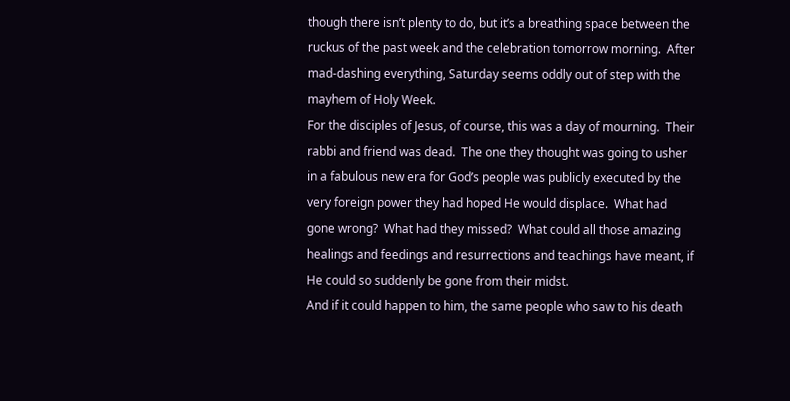though there isn’t plenty to do, but it’s a breathing space between the ruckus of the past week and the celebration tomorrow morning.  After mad-dashing everything, Saturday seems oddly out of step with the mayhem of Holy Week.
For the disciples of Jesus, of course, this was a day of mourning.  Their rabbi and friend was dead.  The one they thought was going to usher in a fabulous new era for God’s people was publicly executed by the very foreign power they had hoped He would displace.  What had gone wrong?  What had they missed?  What could all those amazing healings and feedings and resurrections and teachings have meant, if He could so suddenly be gone from their midst.
And if it could happen to him, the same people who saw to his death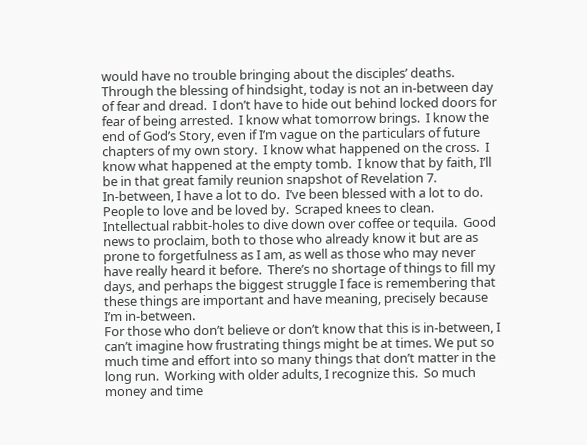would have no trouble bringing about the disciples’ deaths.
Through the blessing of hindsight, today is not an in-between day of fear and dread.  I don’t have to hide out behind locked doors for fear of being arrested.  I know what tomorrow brings.  I know the end of God’s Story, even if I’m vague on the particulars of future chapters of my own story.  I know what happened on the cross.  I know what happened at the empty tomb.  I know that by faith, I’ll be in that great family reunion snapshot of Revelation 7.
In-between, I have a lot to do.  I’ve been blessed with a lot to do.  People to love and be loved by.  Scraped knees to clean.  Intellectual rabbit-holes to dive down over coffee or tequila.  Good news to proclaim, both to those who already know it but are as prone to forgetfulness as I am, as well as those who may never have really heard it before.  There’s no shortage of things to fill my days, and perhaps the biggest struggle I face is remembering that these things are important and have meaning, precisely because I’m in-between.
For those who don’t believe or don’t know that this is in-between, I can’t imagine how frustrating things might be at times. We put so much time and effort into so many things that don’t matter in the long run.  Working with older adults, I recognize this.  So much money and time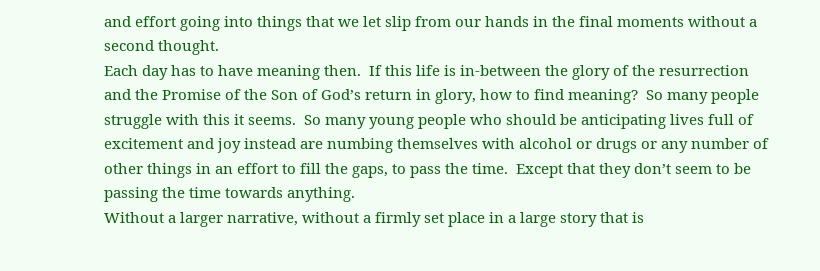and effort going into things that we let slip from our hands in the final moments without a second thought.
Each day has to have meaning then.  If this life is in-between the glory of the resurrection and the Promise of the Son of God’s return in glory, how to find meaning?  So many people struggle with this it seems.  So many young people who should be anticipating lives full of excitement and joy instead are numbing themselves with alcohol or drugs or any number of other things in an effort to fill the gaps, to pass the time.  Except that they don’t seem to be passing the time towards anything.
Without a larger narrative, without a firmly set place in a large story that is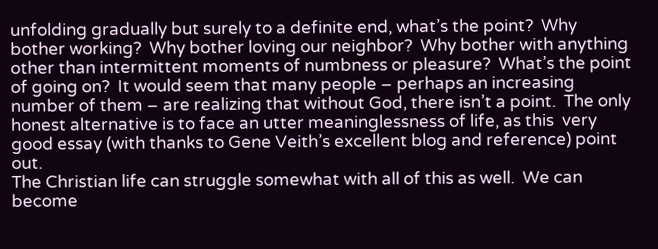unfolding gradually but surely to a definite end, what’s the point?  Why bother working?  Why bother loving our neighbor?  Why bother with anything other than intermittent moments of numbness or pleasure?  What’s the point of going on?  It would seem that many people – perhaps an increasing number of them – are realizing that without God, there isn’t a point.  The only honest alternative is to face an utter meaninglessness of life, as this  very good essay (with thanks to Gene Veith’s excellent blog and reference) point out.
The Christian life can struggle somewhat with all of this as well.  We can become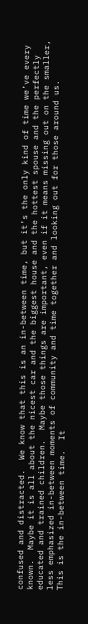confused and distracted.  We know that this is an in-between time, but it’s the only kind of time we’ve every known.  Maybe it is all about the nicest car and the biggest house and the hottest spouse and the perfectly educated and trained children.  Maybe those things are important, even if it means missing out on the smaller, less emphasized in-between moments of community and time together and looking out for those around us.
This is the in-between time.  It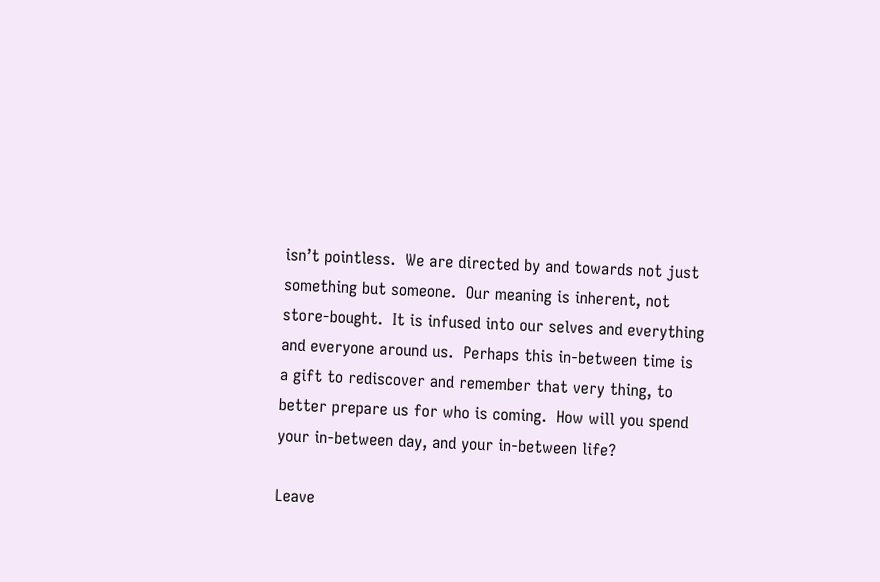isn’t pointless.  We are directed by and towards not just something but someone.  Our meaning is inherent, not store-bought.  It is infused into our selves and everything and everyone around us.  Perhaps this in-between time is a gift to rediscover and remember that very thing, to better prepare us for who is coming.  How will you spend your in-between day, and your in-between life?

Leave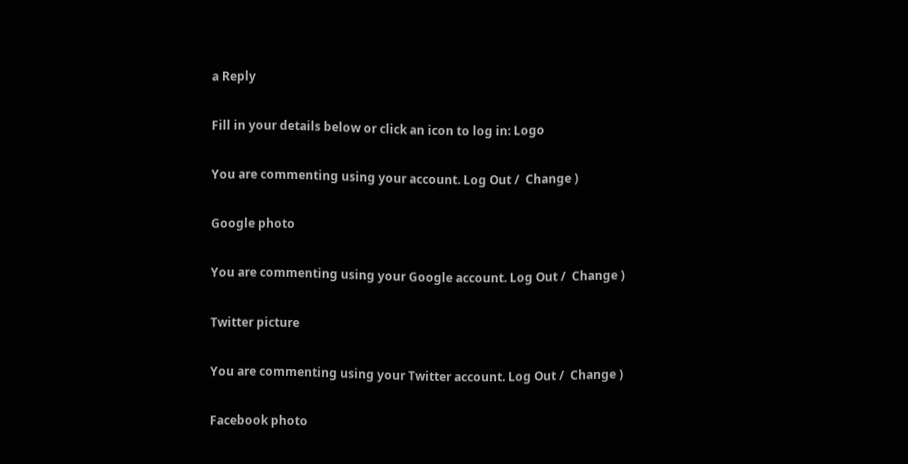a Reply

Fill in your details below or click an icon to log in: Logo

You are commenting using your account. Log Out /  Change )

Google photo

You are commenting using your Google account. Log Out /  Change )

Twitter picture

You are commenting using your Twitter account. Log Out /  Change )

Facebook photo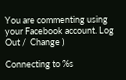You are commenting using your Facebook account. Log Out /  Change )

Connecting to %s